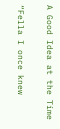A Good Idea at the Time

“Fella I once knew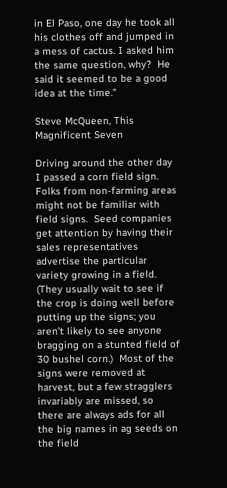in El Paso, one day he took all his clothes off and jumped in a mess of cactus. I asked him the same question, why?  He said it seemed to be a good idea at the time.”

Steve McQueen, This Magnificent Seven

Driving around the other day I passed a corn field sign.  Folks from non-farming areas might not be familiar with field signs.  Seed companies get attention by having their sales representatives advertise the particular variety growing in a field.  (They usually wait to see if the crop is doing well before putting up the signs; you aren’t likely to see anyone bragging on a stunted field of 30 bushel corn.)  Most of the signs were removed at harvest, but a few stragglers invariably are missed, so there are always ads for all the big names in ag seeds on the field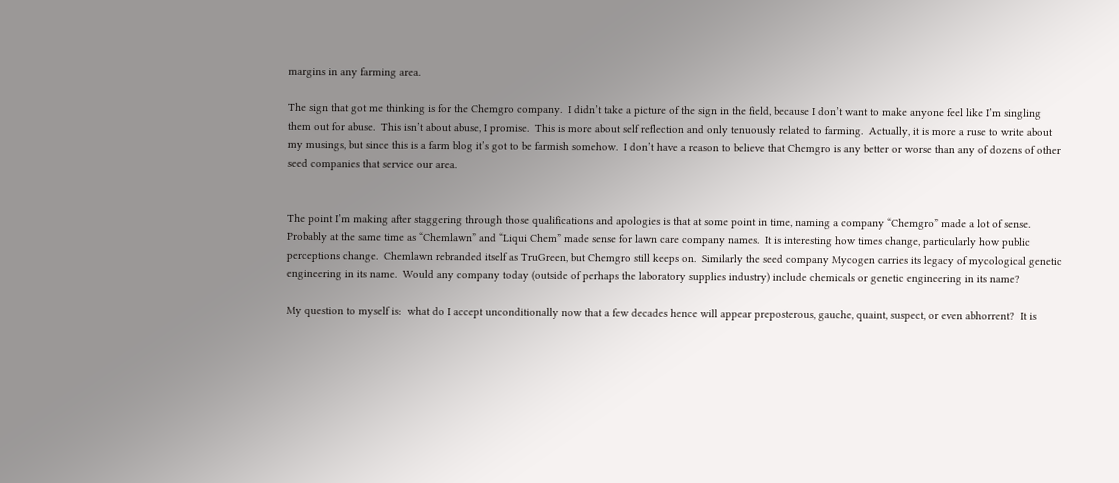margins in any farming area.

The sign that got me thinking is for the Chemgro company.  I didn’t take a picture of the sign in the field, because I don’t want to make anyone feel like I’m singling them out for abuse.  This isn’t about abuse, I promise.  This is more about self reflection and only tenuously related to farming.  Actually, it is more a ruse to write about my musings, but since this is a farm blog it’s got to be farmish somehow.  I don’t have a reason to believe that Chemgro is any better or worse than any of dozens of other seed companies that service our area.


The point I’m making after staggering through those qualifications and apologies is that at some point in time, naming a company “Chemgro” made a lot of sense.  Probably at the same time as “Chemlawn” and “Liqui Chem” made sense for lawn care company names.  It is interesting how times change, particularly how public perceptions change.  Chemlawn rebranded itself as TruGreen, but Chemgro still keeps on.  Similarly the seed company Mycogen carries its legacy of mycological genetic engineering in its name.  Would any company today (outside of perhaps the laboratory supplies industry) include chemicals or genetic engineering in its name?

My question to myself is:  what do I accept unconditionally now that a few decades hence will appear preposterous, gauche, quaint, suspect, or even abhorrent?  It is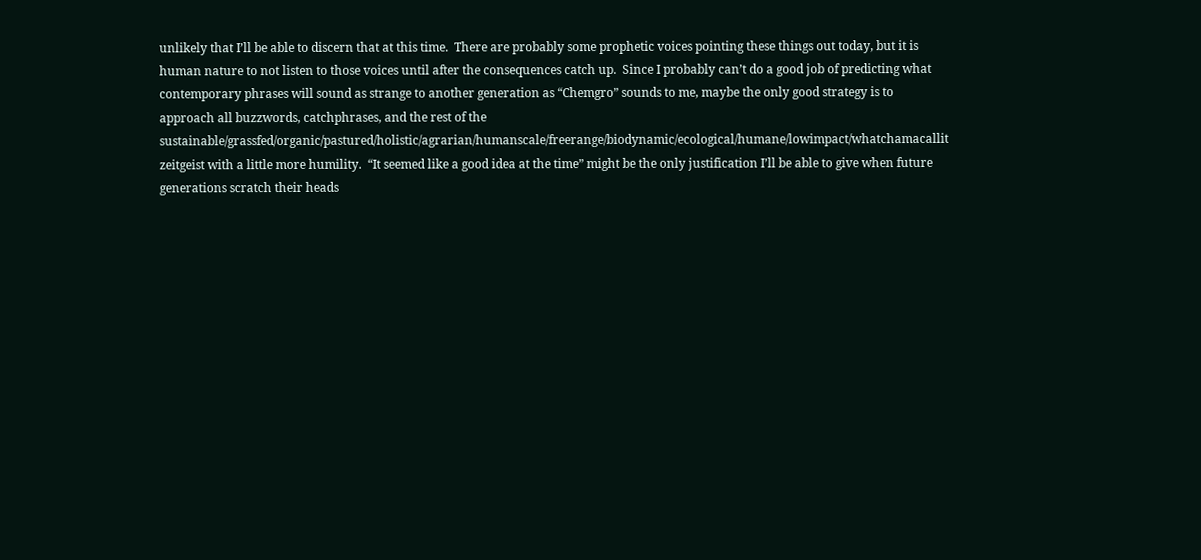unlikely that I’ll be able to discern that at this time.  There are probably some prophetic voices pointing these things out today, but it is human nature to not listen to those voices until after the consequences catch up.  Since I probably can’t do a good job of predicting what contemporary phrases will sound as strange to another generation as “Chemgro” sounds to me, maybe the only good strategy is to approach all buzzwords, catchphrases, and the rest of the sustainable/grassfed/organic/pastured/holistic/agrarian/humanscale/freerange/biodynamic/ecological/humane/lowimpact/whatchamacallit zeitgeist with a little more humility.  “It seemed like a good idea at the time” might be the only justification I’ll be able to give when future generations scratch their heads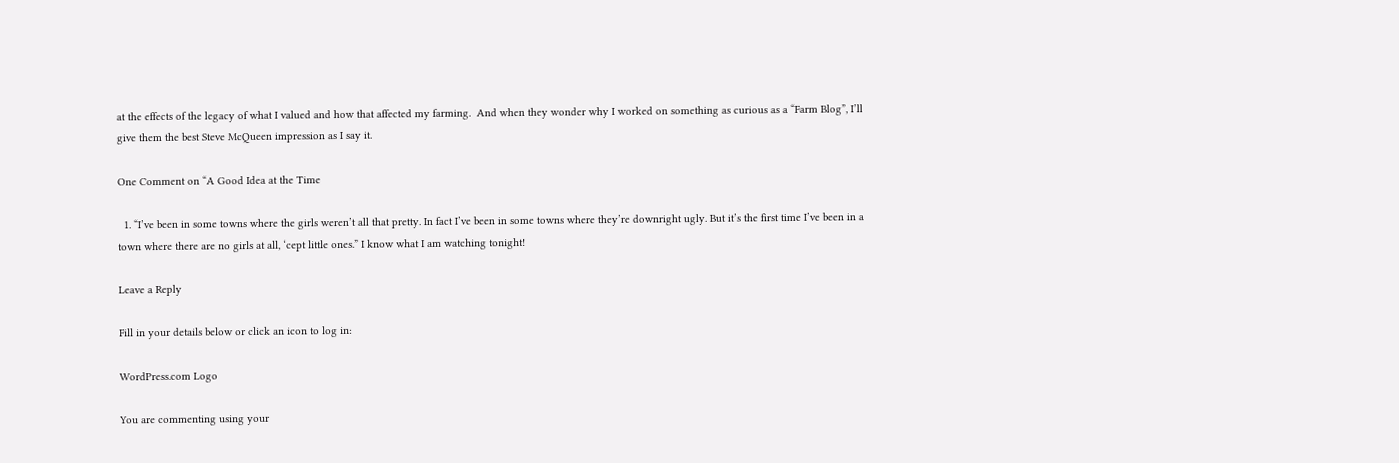at the effects of the legacy of what I valued and how that affected my farming.  And when they wonder why I worked on something as curious as a “Farm Blog”, I’ll give them the best Steve McQueen impression as I say it.

One Comment on “A Good Idea at the Time

  1. “I’ve been in some towns where the girls weren’t all that pretty. In fact I’ve been in some towns where they’re downright ugly. But it’s the first time I’ve been in a town where there are no girls at all, ‘cept little ones.” I know what I am watching tonight!

Leave a Reply

Fill in your details below or click an icon to log in:

WordPress.com Logo

You are commenting using your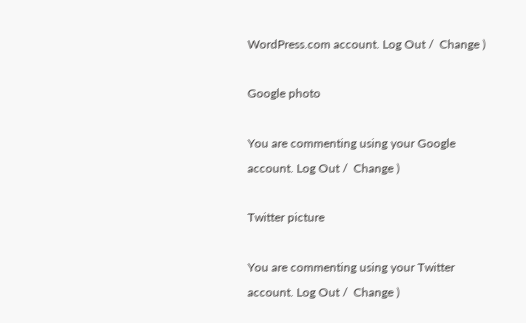WordPress.com account. Log Out /  Change )

Google photo

You are commenting using your Google account. Log Out /  Change )

Twitter picture

You are commenting using your Twitter account. Log Out /  Change )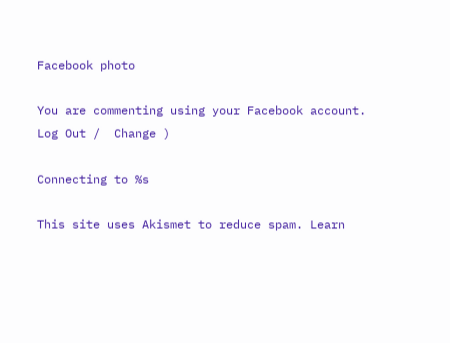Facebook photo

You are commenting using your Facebook account. Log Out /  Change )

Connecting to %s

This site uses Akismet to reduce spam. Learn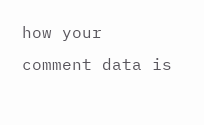how your comment data is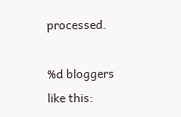processed.

%d bloggers like this: